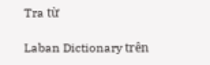Tra từ

Laban Dictionary trên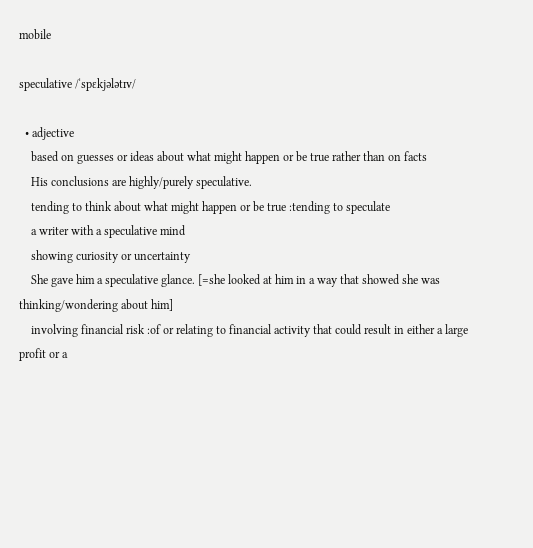mobile

speculative /ˈspɛkjələtɪv/

  • adjective
    based on guesses or ideas about what might happen or be true rather than on facts
    His conclusions are highly/purely speculative.
    tending to think about what might happen or be true :tending to speculate
    a writer with a speculative mind
    showing curiosity or uncertainty
    She gave him a speculative glance. [=she looked at him in a way that showed she was thinking/wondering about him]
    involving financial risk :of or relating to financial activity that could result in either a large profit or a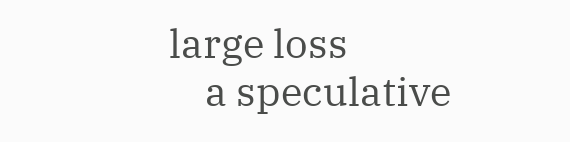large loss
    a speculative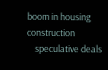boom in housing construction
    speculative deals